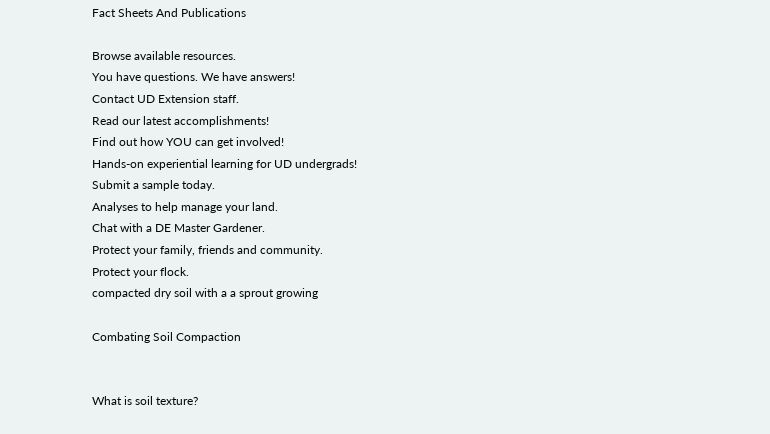Fact Sheets And Publications

Browse available resources.
You have questions. We have answers!
Contact UD Extension staff.
Read our latest accomplishments!
Find out how YOU can get involved!
Hands-on experiential learning for UD undergrads!
Submit a sample today.
Analyses to help manage your land.
Chat with a DE Master Gardener.
Protect your family, friends and community.
Protect your flock.
compacted dry soil with a a sprout growing

Combating Soil Compaction


What is soil texture?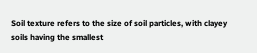Soil texture refers to the size of soil particles, with clayey soils having the smallest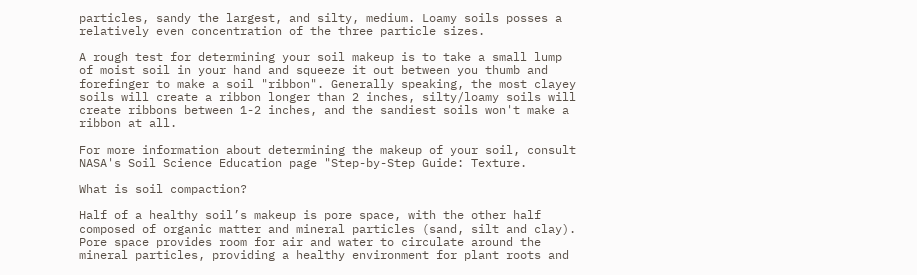particles, sandy the largest, and silty, medium. Loamy soils posses a relatively even concentration of the three particle sizes.

A rough test for determining your soil makeup is to take a small lump of moist soil in your hand and squeeze it out between you thumb and forefinger to make a soil "ribbon". Generally speaking, the most clayey soils will create a ribbon longer than 2 inches, silty/loamy soils will create ribbons between 1-2 inches, and the sandiest soils won't make a ribbon at all.

For more information about determining the makeup of your soil, consult NASA's Soil Science Education page "Step-by-Step Guide: Texture.

What is soil compaction?

Half of a healthy soil’s makeup is pore space, with the other half composed of organic matter and mineral particles (sand, silt and clay). Pore space provides room for air and water to circulate around the mineral particles, providing a healthy environment for plant roots and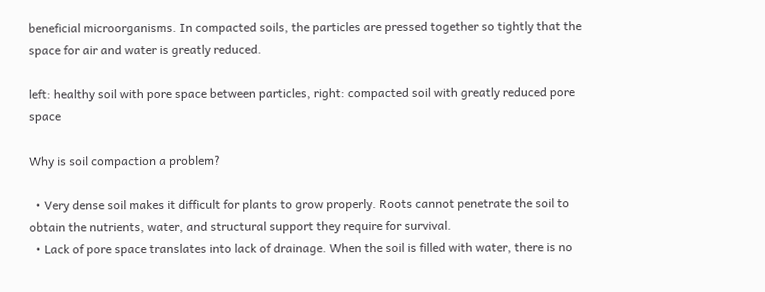beneficial microorganisms. In compacted soils, the particles are pressed together so tightly that the space for air and water is greatly reduced.

left: healthy soil with pore space between particles, right: compacted soil with greatly reduced pore space

Why is soil compaction a problem?

  • Very dense soil makes it difficult for plants to grow properly. Roots cannot penetrate the soil to obtain the nutrients, water, and structural support they require for survival.
  • Lack of pore space translates into lack of drainage. When the soil is filled with water, there is no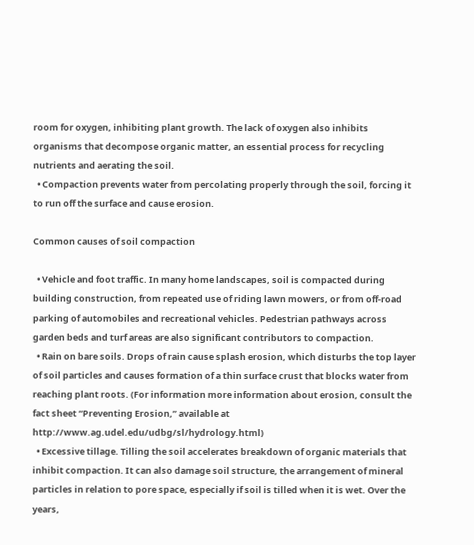room for oxygen, inhibiting plant growth. The lack of oxygen also inhibits organisms that decompose organic matter, an essential process for recycling nutrients and aerating the soil.
  • Compaction prevents water from percolating properly through the soil, forcing it to run off the surface and cause erosion.

Common causes of soil compaction

  • Vehicle and foot traffic. In many home landscapes, soil is compacted during building construction, from repeated use of riding lawn mowers, or from off-road parking of automobiles and recreational vehicles. Pedestrian pathways across garden beds and turf areas are also significant contributors to compaction.
  • Rain on bare soils. Drops of rain cause splash erosion, which disturbs the top layer of soil particles and causes formation of a thin surface crust that blocks water from reaching plant roots. (For information more information about erosion, consult the fact sheet “Preventing Erosion,” available at http://www.ag.udel.edu/udbg/sl/hydrology.html)
  • Excessive tillage. Tilling the soil accelerates breakdown of organic materials that inhibit compaction. It can also damage soil structure, the arrangement of mineral particles in relation to pore space, especially if soil is tilled when it is wet. Over the years,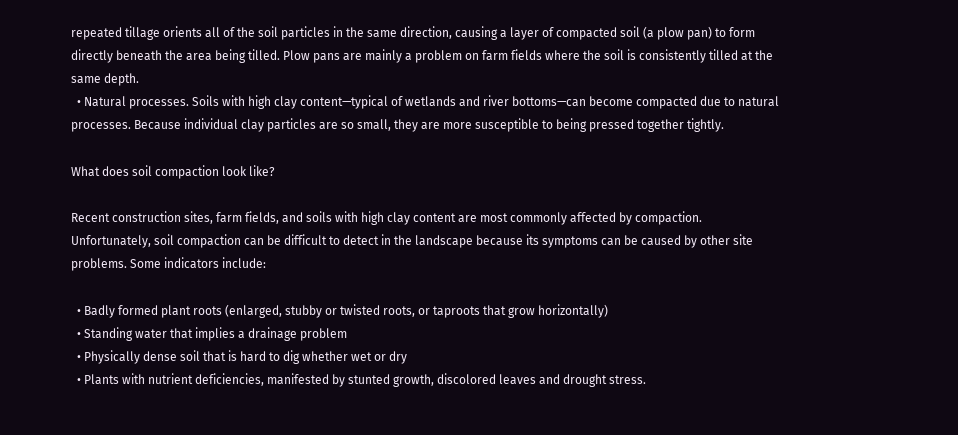repeated tillage orients all of the soil particles in the same direction, causing a layer of compacted soil (a plow pan) to form directly beneath the area being tilled. Plow pans are mainly a problem on farm fields where the soil is consistently tilled at the same depth.
  • Natural processes. Soils with high clay content—typical of wetlands and river bottoms—can become compacted due to natural processes. Because individual clay particles are so small, they are more susceptible to being pressed together tightly.

What does soil compaction look like?

Recent construction sites, farm fields, and soils with high clay content are most commonly affected by compaction. Unfortunately, soil compaction can be difficult to detect in the landscape because its symptoms can be caused by other site problems. Some indicators include:

  • Badly formed plant roots (enlarged, stubby or twisted roots, or taproots that grow horizontally)
  • Standing water that implies a drainage problem
  • Physically dense soil that is hard to dig whether wet or dry
  • Plants with nutrient deficiencies, manifested by stunted growth, discolored leaves and drought stress.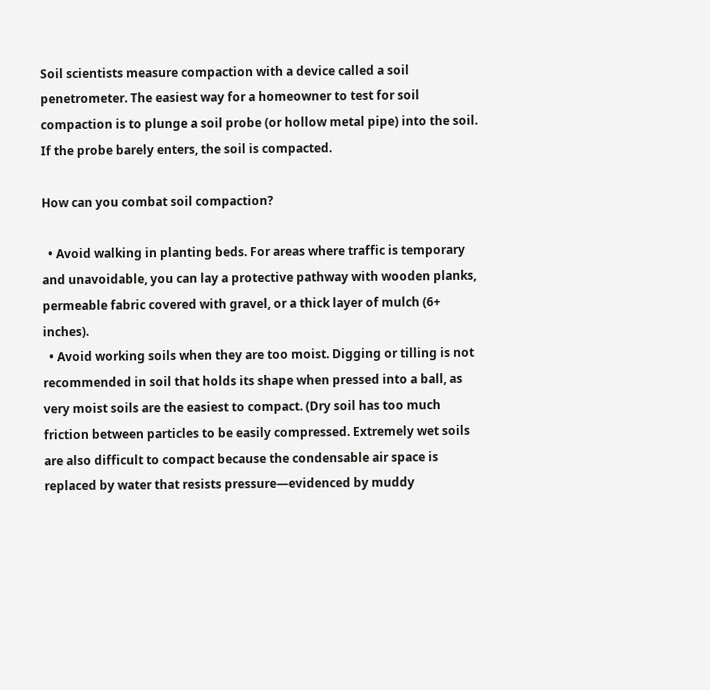Soil scientists measure compaction with a device called a soil penetrometer. The easiest way for a homeowner to test for soil compaction is to plunge a soil probe (or hollow metal pipe) into the soil. If the probe barely enters, the soil is compacted.

How can you combat soil compaction?

  • Avoid walking in planting beds. For areas where traffic is temporary and unavoidable, you can lay a protective pathway with wooden planks, permeable fabric covered with gravel, or a thick layer of mulch (6+ inches).
  • Avoid working soils when they are too moist. Digging or tilling is not recommended in soil that holds its shape when pressed into a ball, as very moist soils are the easiest to compact. (Dry soil has too much friction between particles to be easily compressed. Extremely wet soils are also difficult to compact because the condensable air space is replaced by water that resists pressure—evidenced by muddy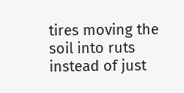tires moving the soil into ruts instead of just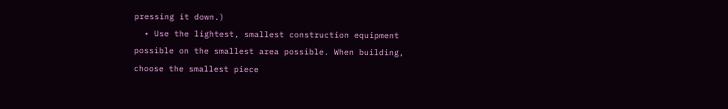pressing it down.)
  • Use the lightest, smallest construction equipment possible on the smallest area possible. When building, choose the smallest piece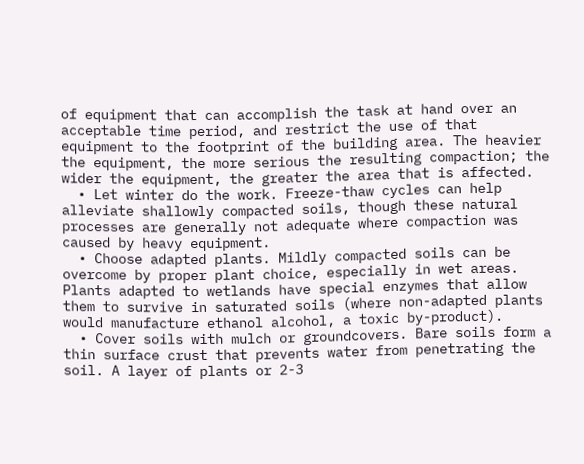of equipment that can accomplish the task at hand over an acceptable time period, and restrict the use of that equipment to the footprint of the building area. The heavier the equipment, the more serious the resulting compaction; the wider the equipment, the greater the area that is affected.
  • Let winter do the work. Freeze-thaw cycles can help alleviate shallowly compacted soils, though these natural processes are generally not adequate where compaction was caused by heavy equipment.
  • Choose adapted plants. Mildly compacted soils can be overcome by proper plant choice, especially in wet areas. Plants adapted to wetlands have special enzymes that allow them to survive in saturated soils (where non-adapted plants would manufacture ethanol alcohol, a toxic by-product).
  • Cover soils with mulch or groundcovers. Bare soils form a thin surface crust that prevents water from penetrating the soil. A layer of plants or 2-3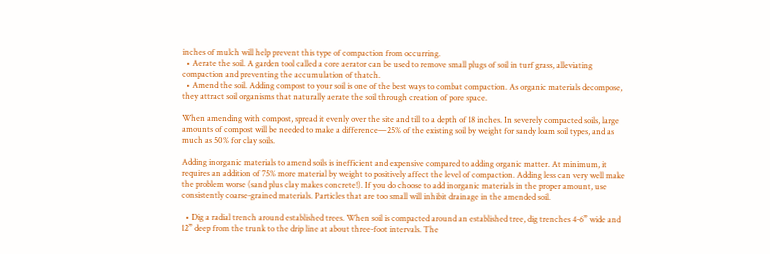inches of mulch will help prevent this type of compaction from occurring.
  • Aerate the soil. A garden tool called a core aerator can be used to remove small plugs of soil in turf grass, alleviating compaction and preventing the accumulation of thatch.
  • Amend the soil. Adding compost to your soil is one of the best ways to combat compaction. As organic materials decompose, they attract soil organisms that naturally aerate the soil through creation of pore space.

When amending with compost, spread it evenly over the site and till to a depth of 18 inches. In severely compacted soils, large amounts of compost will be needed to make a difference—25% of the existing soil by weight for sandy loam soil types, and as much as 50% for clay soils.

Adding inorganic materials to amend soils is inefficient and expensive compared to adding organic matter. At minimum, it requires an addition of 75% more material by weight to positively affect the level of compaction. Adding less can very well make the problem worse (sand plus clay makes concrete!). If you do choose to add inorganic materials in the proper amount, use consistently coarse-grained materials. Particles that are too small will inhibit drainage in the amended soil.

  • Dig a radial trench around established trees. When soil is compacted around an established tree, dig trenches 4-6” wide and 12” deep from the trunk to the drip line at about three-foot intervals. The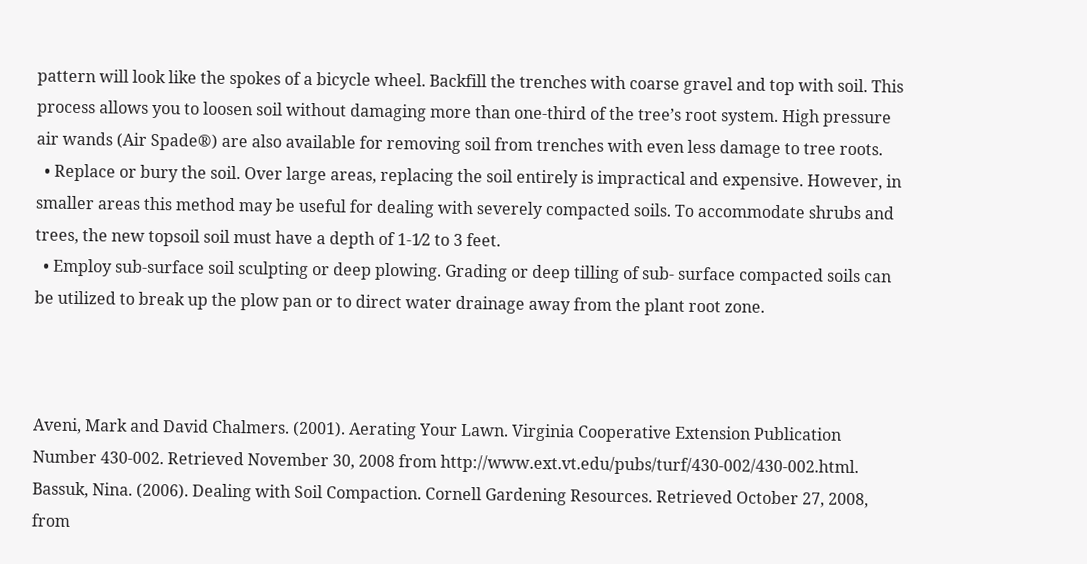pattern will look like the spokes of a bicycle wheel. Backfill the trenches with coarse gravel and top with soil. This process allows you to loosen soil without damaging more than one-third of the tree’s root system. High pressure air wands (Air Spade®) are also available for removing soil from trenches with even less damage to tree roots.
  • Replace or bury the soil. Over large areas, replacing the soil entirely is impractical and expensive. However, in smaller areas this method may be useful for dealing with severely compacted soils. To accommodate shrubs and trees, the new topsoil soil must have a depth of 1-1⁄2 to 3 feet.
  • Employ sub-surface soil sculpting or deep plowing. Grading or deep tilling of sub- surface compacted soils can be utilized to break up the plow pan or to direct water drainage away from the plant root zone.



Aveni, Mark and David Chalmers. (2001). Aerating Your Lawn. Virginia Cooperative Extension Publication Number 430-002. Retrieved November 30, 2008 from http://www.ext.vt.edu/pubs/turf/430-002/430-002.html.
Bassuk, Nina. (2006). Dealing with Soil Compaction. Cornell Gardening Resources. Retrieved October 27, 2008, from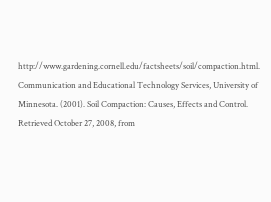http://www.gardening.cornell.edu/factsheets/soil/compaction.html.
Communication and Educational Technology Services, University of Minnesota. (2001). Soil Compaction: Causes, Effects and Control. Retrieved October 27, 2008, from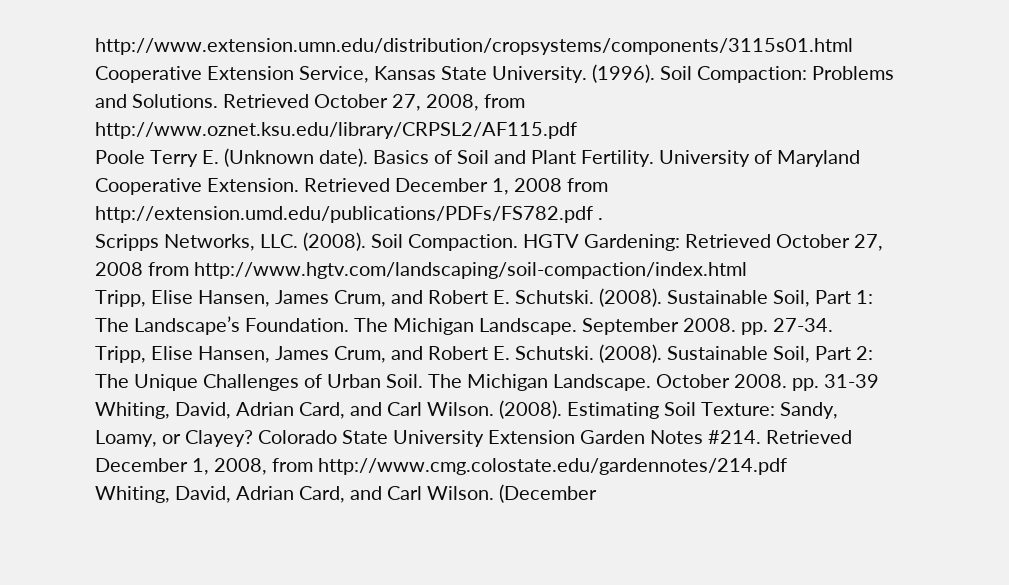http://www.extension.umn.edu/distribution/cropsystems/components/3115s01.html
Cooperative Extension Service, Kansas State University. (1996). Soil Compaction: Problems and Solutions. Retrieved October 27, 2008, from http://www.oznet.ksu.edu/library/CRPSL2/AF115.pdf
Poole Terry E. (Unknown date). Basics of Soil and Plant Fertility. University of Maryland Cooperative Extension. Retrieved December 1, 2008 from http://extension.umd.edu/publications/PDFs/FS782.pdf .
Scripps Networks, LLC. (2008). Soil Compaction. HGTV Gardening: Retrieved October 27, 2008 from http://www.hgtv.com/landscaping/soil-compaction/index.html
Tripp, Elise Hansen, James Crum, and Robert E. Schutski. (2008). Sustainable Soil, Part 1: The Landscape’s Foundation. The Michigan Landscape. September 2008. pp. 27-34.
Tripp, Elise Hansen, James Crum, and Robert E. Schutski. (2008). Sustainable Soil, Part 2: The Unique Challenges of Urban Soil. The Michigan Landscape. October 2008. pp. 31-39
Whiting, David, Adrian Card, and Carl Wilson. (2008). Estimating Soil Texture: Sandy, Loamy, or Clayey? Colorado State University Extension Garden Notes #214. Retrieved December 1, 2008, from http://www.cmg.colostate.edu/gardennotes/214.pdf
Whiting, David, Adrian Card, and Carl Wilson. (December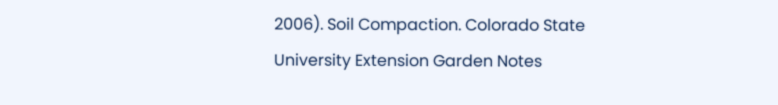2006). Soil Compaction. Colorado State University Extension Garden Notes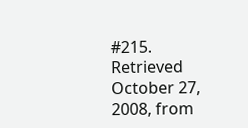#215. Retrieved October 27, 2008, from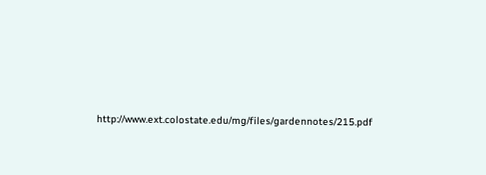http://www.ext.colostate.edu/mg/files/gardennotes/215.pdf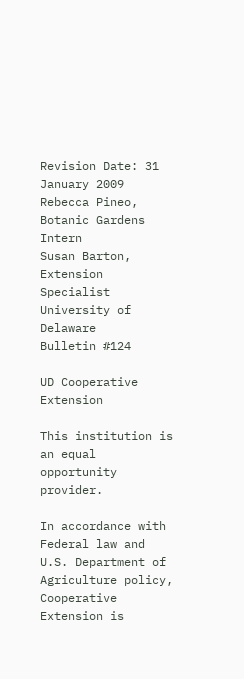Revision Date: 31 January 2009
Rebecca Pineo, Botanic Gardens Intern
Susan Barton, Extension Specialist
University of Delaware
Bulletin #124

UD Cooperative Extension

This institution is an equal opportunity provider.

In accordance with Federal law and U.S. Department of Agriculture policy, Cooperative Extension is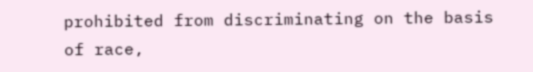prohibited from discriminating on the basis of race,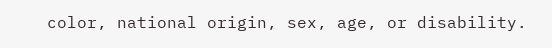color, national origin, sex, age, or disability.